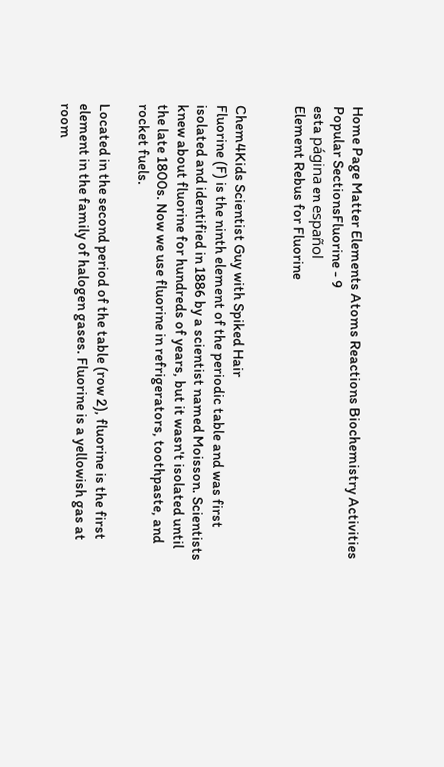Home Page Matter Elements Atoms Reactions Biochemistry Activities Popular SectionsFluorine - 9
esta página en español
Element Rebus for Fluorine


Chem4Kids Scientist Guy with Spiked Hair
Fluorine (F) is the ninth element of the periodic table and was first isolated and identified in 1886 by a scientist named Moisson. Scientists knew about fluorine for hundreds of years, but it wasn't isolated until the late 1800s. Now we use fluorine in refrigerators, toothpaste, and rocket fuels.

Located in the second period of the table (row 2), fluorine is the first element in the family of halogen gases. Fluorine is a yellowish gas at room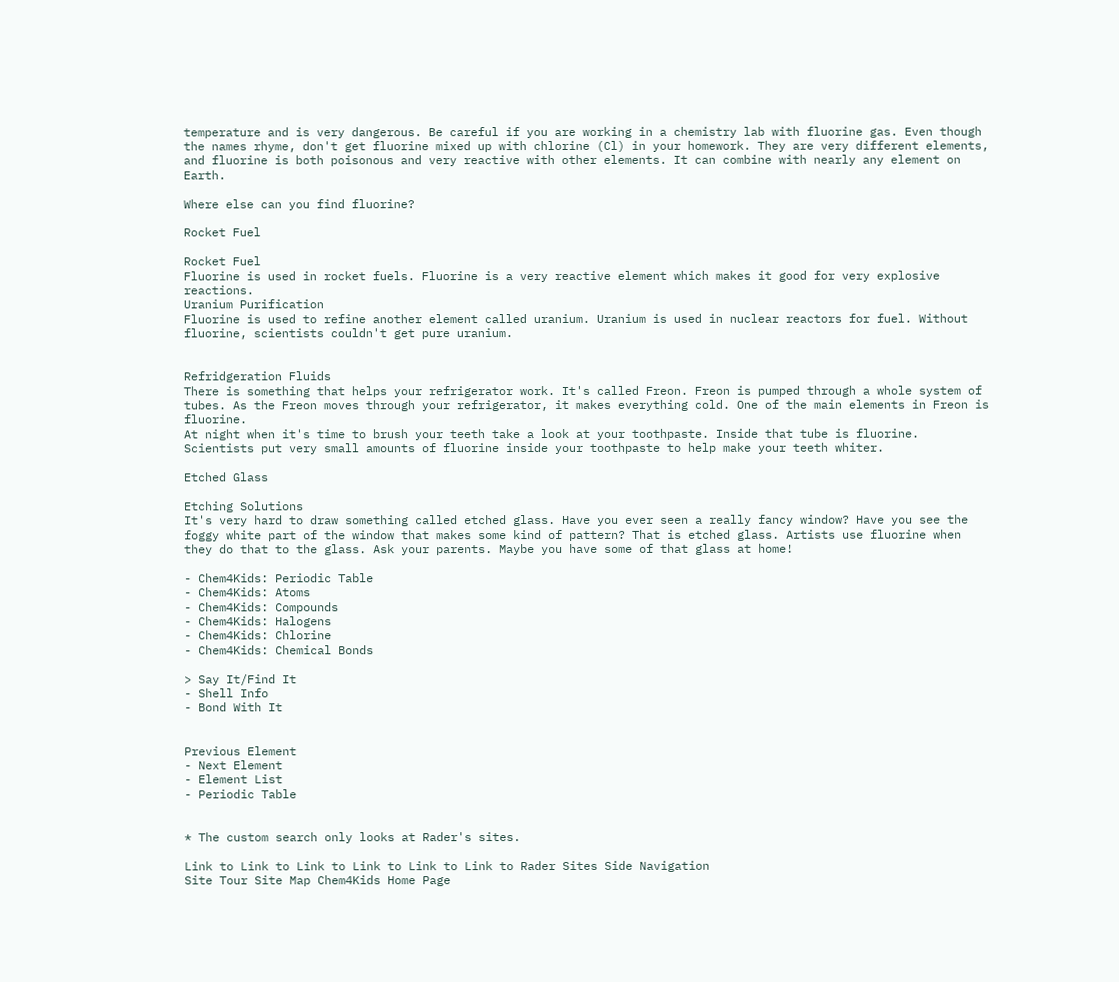temperature and is very dangerous. Be careful if you are working in a chemistry lab with fluorine gas. Even though the names rhyme, don't get fluorine mixed up with chlorine (Cl) in your homework. They are very different elements, and fluorine is both poisonous and very reactive with other elements. It can combine with nearly any element on Earth.

Where else can you find fluorine?

Rocket Fuel

Rocket Fuel
Fluorine is used in rocket fuels. Fluorine is a very reactive element which makes it good for very explosive reactions.
Uranium Purification
Fluorine is used to refine another element called uranium. Uranium is used in nuclear reactors for fuel. Without fluorine, scientists couldn't get pure uranium.


Refridgeration Fluids
There is something that helps your refrigerator work. It's called Freon. Freon is pumped through a whole system of tubes. As the Freon moves through your refrigerator, it makes everything cold. One of the main elements in Freon is fluorine.
At night when it's time to brush your teeth take a look at your toothpaste. Inside that tube is fluorine. Scientists put very small amounts of fluorine inside your toothpaste to help make your teeth whiter.

Etched Glass

Etching Solutions
It's very hard to draw something called etched glass. Have you ever seen a really fancy window? Have you see the foggy white part of the window that makes some kind of pattern? That is etched glass. Artists use fluorine when they do that to the glass. Ask your parents. Maybe you have some of that glass at home!

- Chem4Kids: Periodic Table
- Chem4Kids: Atoms
- Chem4Kids: Compounds
- Chem4Kids: Halogens
- Chem4Kids: Chlorine
- Chem4Kids: Chemical Bonds

> Say It/Find It
- Shell Info
- Bond With It


Previous Element
- Next Element
- Element List
- Periodic Table


* The custom search only looks at Rader's sites.

Link to Link to Link to Link to Link to Link to Rader Sites Side Navigation
Site Tour Site Map Chem4Kids Home Page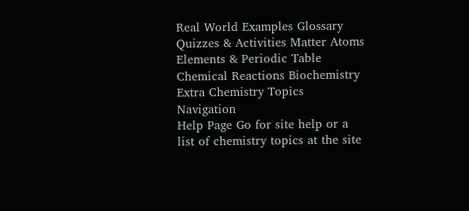Real World Examples Glossary Quizzes & Activities Matter Atoms Elements & Periodic Table Chemical Reactions Biochemistry Extra Chemistry Topics Navigation
Help Page Go for site help or a list of chemistry topics at the site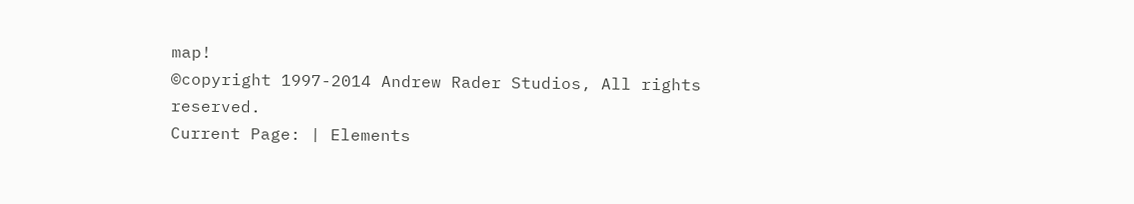map!
©copyright 1997-2014 Andrew Rader Studios, All rights reserved.
Current Page: | Elements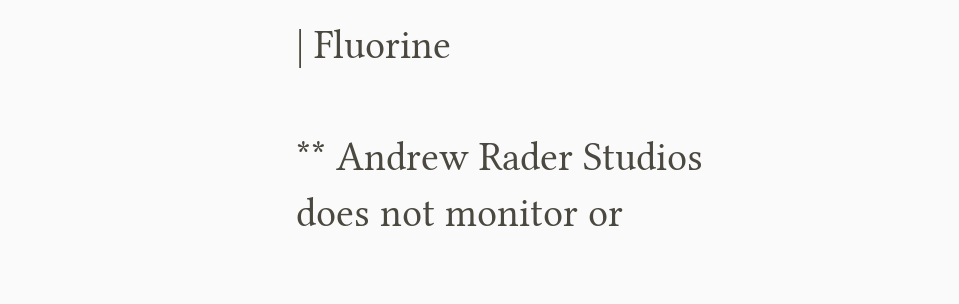| Fluorine

** Andrew Rader Studios does not monitor or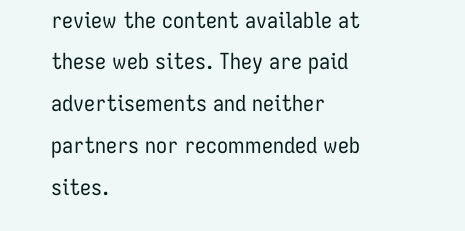review the content available at these web sites. They are paid advertisements and neither partners nor recommended web sites.